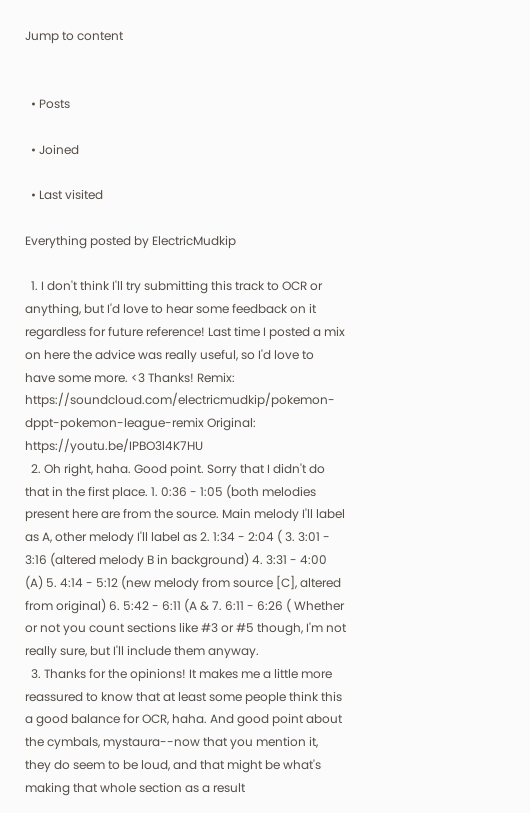Jump to content


  • Posts

  • Joined

  • Last visited

Everything posted by ElectricMudkip

  1. I don't think I'll try submitting this track to OCR or anything, but I'd love to hear some feedback on it regardless for future reference! Last time I posted a mix on here the advice was really useful, so I'd love to have some more. <3 Thanks! Remix: https://soundcloud.com/electricmudkip/pokemon-dppt-pokemon-league-remix Original: https://youtu.be/IPBO3l4K7HU
  2. Oh right, haha. Good point. Sorry that I didn't do that in the first place. 1. 0:36 - 1:05 (both melodies present here are from the source. Main melody I'll label as A, other melody I'll label as 2. 1:34 - 2:04 ( 3. 3:01 - 3:16 (altered melody B in background) 4. 3:31 - 4:00 (A) 5. 4:14 - 5:12 (new melody from source [C], altered from original) 6. 5:42 - 6:11 (A & 7. 6:11 - 6:26 ( Whether or not you count sections like #3 or #5 though, I'm not really sure, but I'll include them anyway.
  3. Thanks for the opinions! It makes me a little more reassured to know that at least some people think this a good balance for OCR, haha. And good point about the cymbals, mystaura--now that you mention it, they do seem to be loud, and that might be what's making that whole section as a result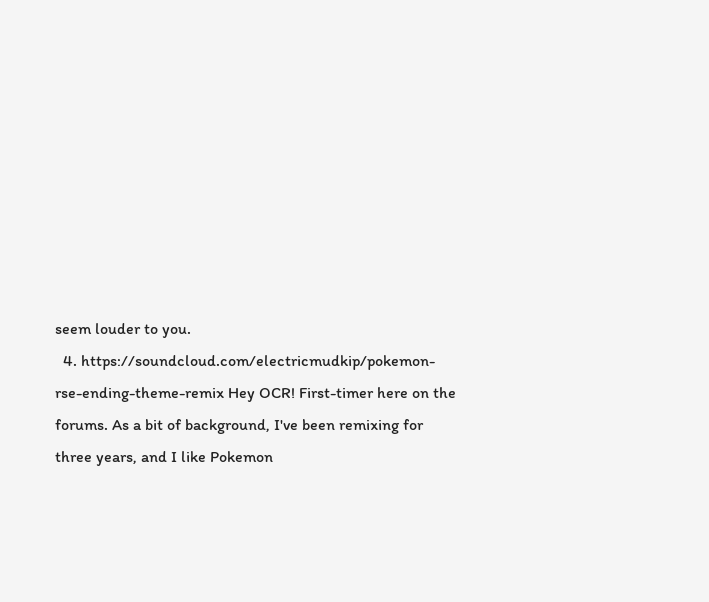seem louder to you.
  4. https://soundcloud.com/electricmudkip/pokemon-rse-ending-theme-remix Hey OCR! First-timer here on the forums. As a bit of background, I've been remixing for three years, and I like Pokemon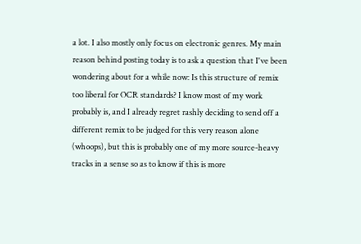a lot. I also mostly only focus on electronic genres. My main reason behind posting today is to ask a question that I've been wondering about for a while now: Is this structure of remix too liberal for OCR standards? I know most of my work probably is, and I already regret rashly deciding to send off a different remix to be judged for this very reason alone (whoops), but this is probably one of my more source-heavy tracks in a sense so as to know if this is more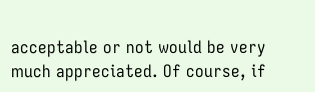acceptable or not would be very much appreciated. Of course, if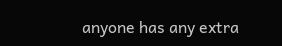anyone has any extra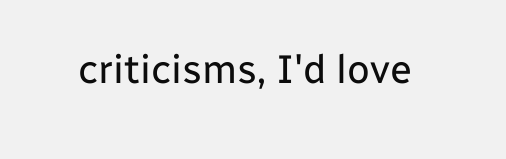criticisms, I'd love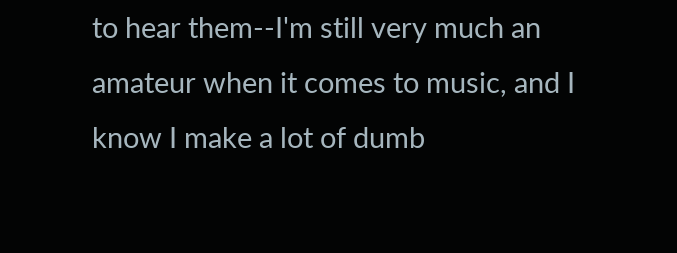to hear them--I'm still very much an amateur when it comes to music, and I know I make a lot of dumb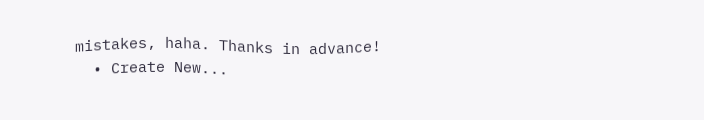mistakes, haha. Thanks in advance!
  • Create New...